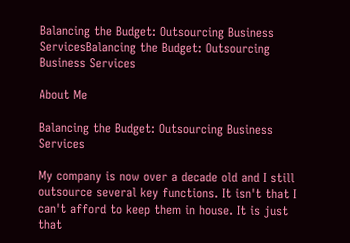Balancing the Budget: Outsourcing Business ServicesBalancing the Budget: Outsourcing Business Services

About Me

Balancing the Budget: Outsourcing Business Services

My company is now over a decade old and I still outsource several key functions. It isn't that I can't afford to keep them in house. It is just that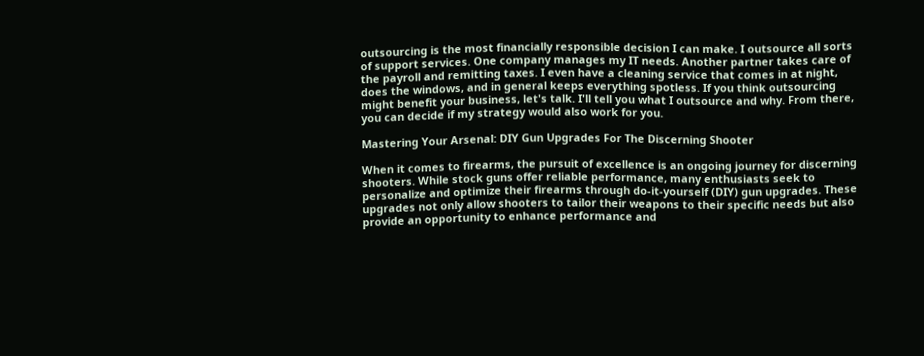outsourcing is the most financially responsible decision I can make. I outsource all sorts of support services. One company manages my IT needs. Another partner takes care of the payroll and remitting taxes. I even have a cleaning service that comes in at night, does the windows, and in general keeps everything spotless. If you think outsourcing might benefit your business, let's talk. I'll tell you what I outsource and why. From there, you can decide if my strategy would also work for you.

Mastering Your Arsenal: DIY Gun Upgrades For The Discerning Shooter

When it comes to firearms, the pursuit of excellence is an ongoing journey for discerning shooters. While stock guns offer reliable performance, many enthusiasts seek to personalize and optimize their firearms through do-it-yourself (DIY) gun upgrades. These upgrades not only allow shooters to tailor their weapons to their specific needs but also provide an opportunity to enhance performance and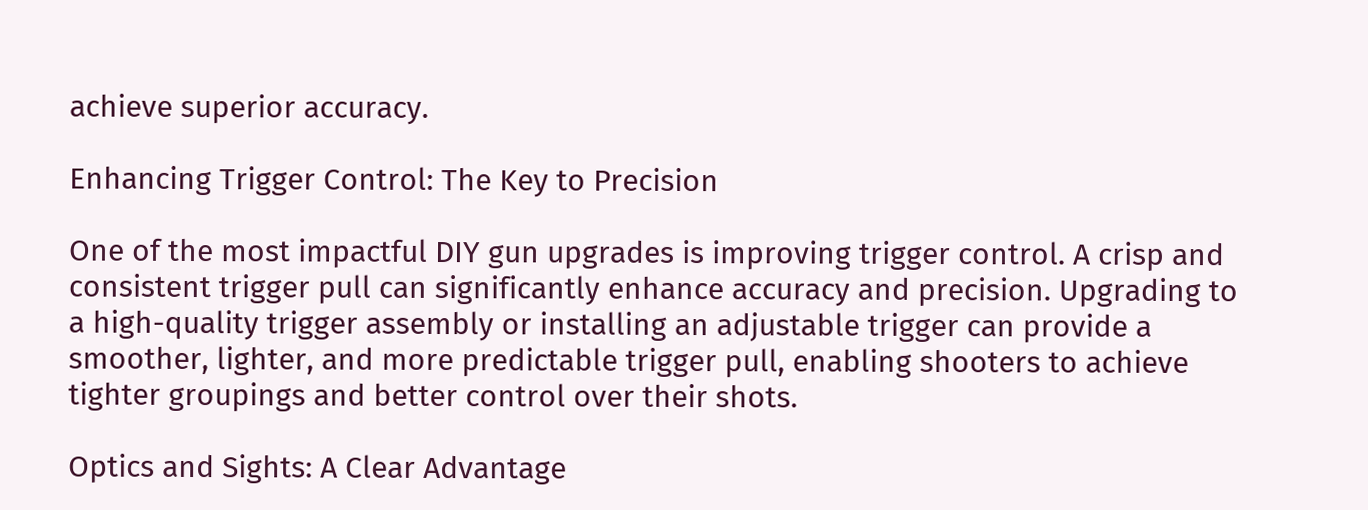achieve superior accuracy.

Enhancing Trigger Control: The Key to Precision

One of the most impactful DIY gun upgrades is improving trigger control. A crisp and consistent trigger pull can significantly enhance accuracy and precision. Upgrading to a high-quality trigger assembly or installing an adjustable trigger can provide a smoother, lighter, and more predictable trigger pull, enabling shooters to achieve tighter groupings and better control over their shots.

Optics and Sights: A Clear Advantage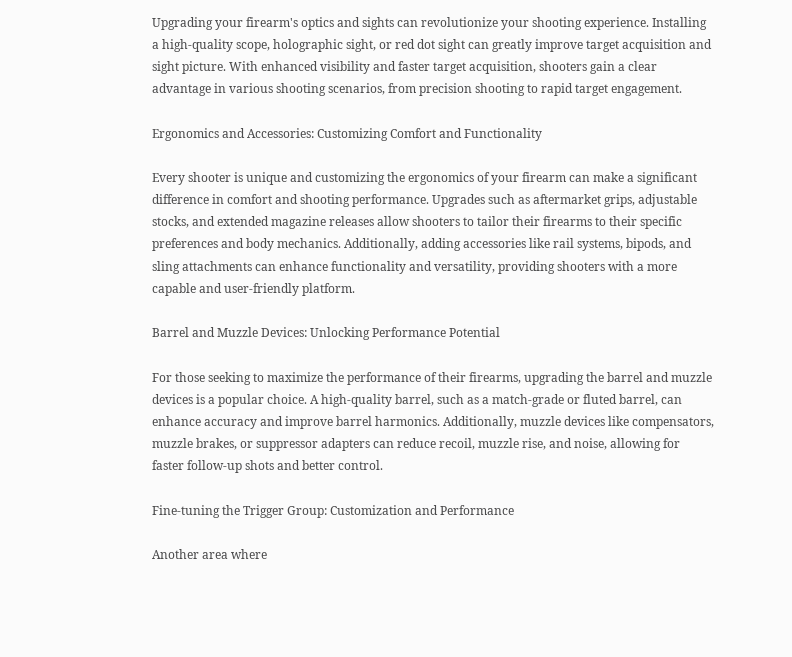Upgrading your firearm's optics and sights can revolutionize your shooting experience. Installing a high-quality scope, holographic sight, or red dot sight can greatly improve target acquisition and sight picture. With enhanced visibility and faster target acquisition, shooters gain a clear advantage in various shooting scenarios, from precision shooting to rapid target engagement.

Ergonomics and Accessories: Customizing Comfort and Functionality

Every shooter is unique and customizing the ergonomics of your firearm can make a significant difference in comfort and shooting performance. Upgrades such as aftermarket grips, adjustable stocks, and extended magazine releases allow shooters to tailor their firearms to their specific preferences and body mechanics. Additionally, adding accessories like rail systems, bipods, and sling attachments can enhance functionality and versatility, providing shooters with a more capable and user-friendly platform.

Barrel and Muzzle Devices: Unlocking Performance Potential

For those seeking to maximize the performance of their firearms, upgrading the barrel and muzzle devices is a popular choice. A high-quality barrel, such as a match-grade or fluted barrel, can enhance accuracy and improve barrel harmonics. Additionally, muzzle devices like compensators, muzzle brakes, or suppressor adapters can reduce recoil, muzzle rise, and noise, allowing for faster follow-up shots and better control.

Fine-tuning the Trigger Group: Customization and Performance

Another area where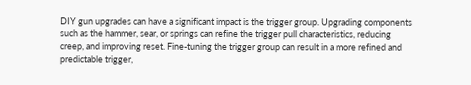DIY gun upgrades can have a significant impact is the trigger group. Upgrading components such as the hammer, sear, or springs can refine the trigger pull characteristics, reducing creep, and improving reset. Fine-tuning the trigger group can result in a more refined and predictable trigger,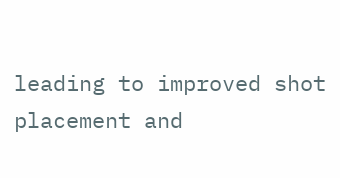leading to improved shot placement and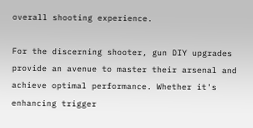overall shooting experience.

For the discerning shooter, gun DIY upgrades provide an avenue to master their arsenal and achieve optimal performance. Whether it's enhancing trigger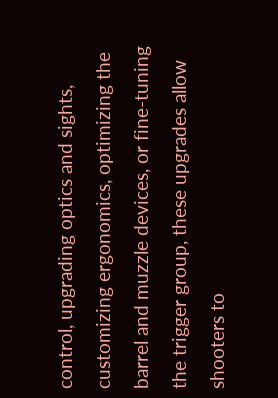control, upgrading optics and sights, customizing ergonomics, optimizing the barrel and muzzle devices, or fine-tuning the trigger group, these upgrades allow shooters to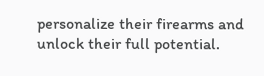personalize their firearms and unlock their full potential.